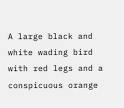A large black and white wading bird with red legs and a conspicuous orange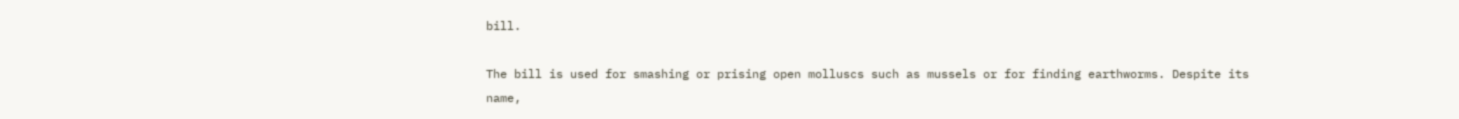bill.

The bill is used for smashing or prising open molluscs such as mussels or for finding earthworms. Despite its name,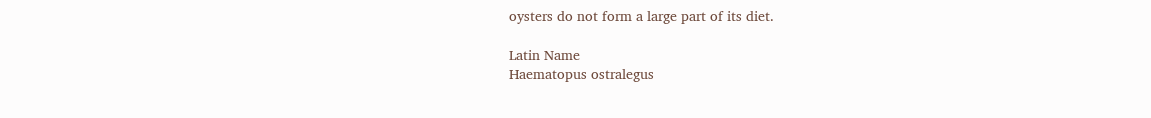oysters do not form a large part of its diet.

Latin Name
Haematopus ostralegus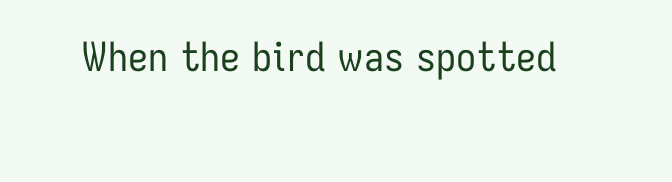When the bird was spotted